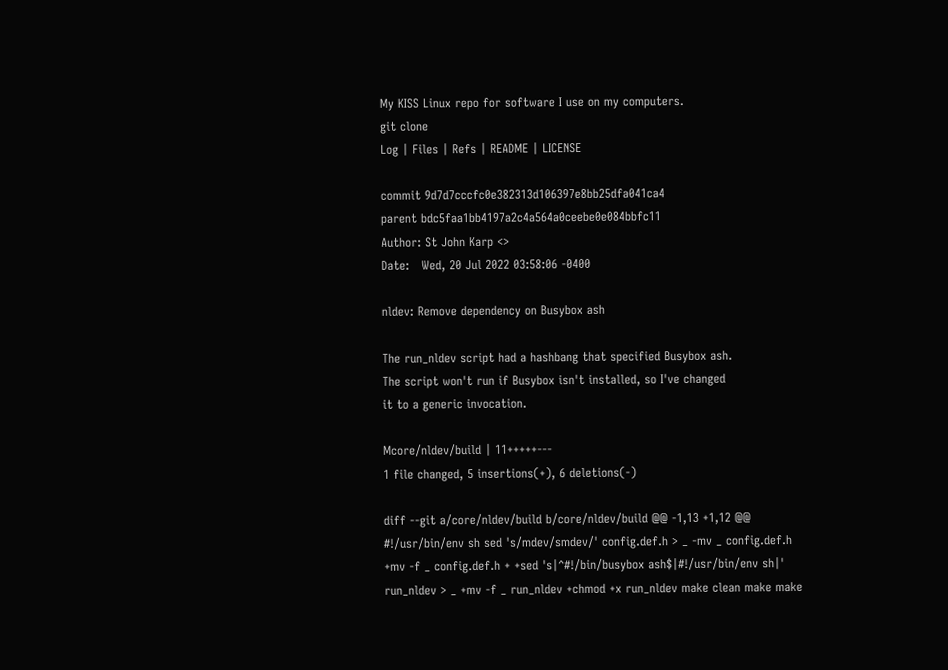My KISS Linux repo for software I use on my computers.
git clone
Log | Files | Refs | README | LICENSE

commit 9d7d7cccfc0e382313d106397e8bb25dfa041ca4
parent bdc5faa1bb4197a2c4a564a0ceebe0e084bbfc11
Author: St John Karp <>
Date:   Wed, 20 Jul 2022 03:58:06 -0400

nldev: Remove dependency on Busybox ash

The run_nldev script had a hashbang that specified Busybox ash.
The script won't run if Busybox isn't installed, so I've changed
it to a generic invocation.

Mcore/nldev/build | 11+++++---
1 file changed, 5 insertions(+), 6 deletions(-)

diff --git a/core/nldev/build b/core/nldev/build @@ -1,13 +1,12 @@ #!/usr/bin/env sh sed 's/mdev/smdev/' config.def.h > _ -mv _ config.def.h +mv -f _ config.def.h + +sed 's|^#!/bin/busybox ash$|#!/usr/bin/env sh|' run_nldev > _ +mv -f _ run_nldev +chmod +x run_nldev make clean make make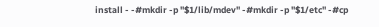install - -#mkdir -p "$1/lib/mdev" -#mkdir -p "$1/etc" -#cp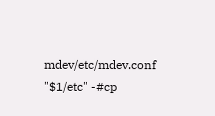mdev/etc/mdev.conf "$1/etc" -#cp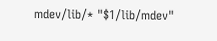mdev/lib/* "$1/lib/mdev"